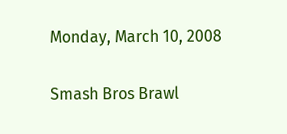Monday, March 10, 2008

Smash Bros Brawl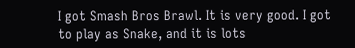I got Smash Bros Brawl. It is very good. I got to play as Snake, and it is lots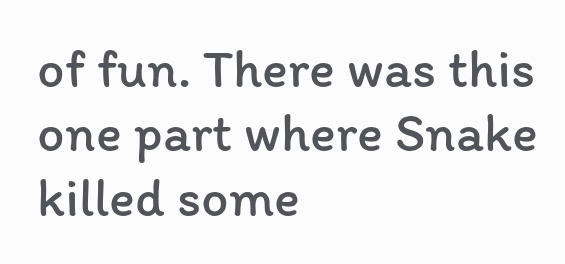of fun. There was this one part where Snake killed some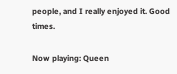people, and I really enjoyed it. Good times.

Now playing: Queen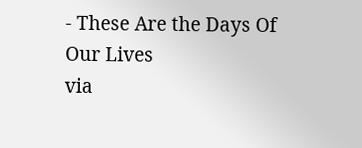- These Are the Days Of Our Lives
via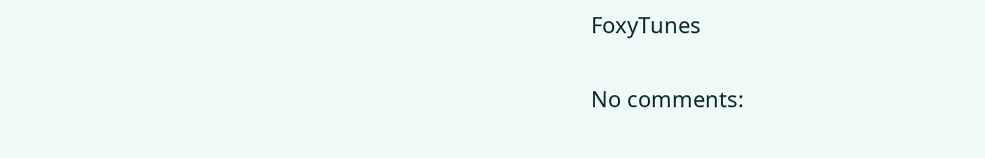FoxyTunes

No comments: